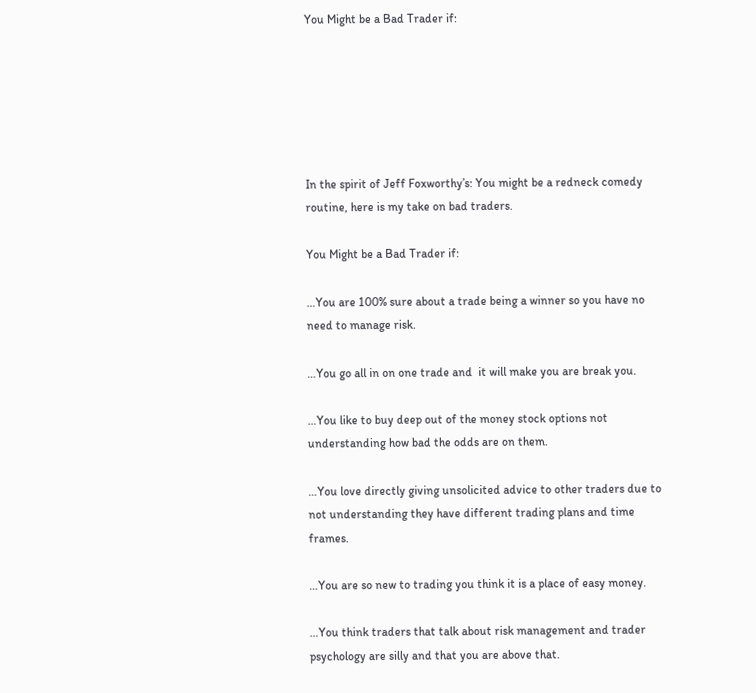You Might be a Bad Trader if:






In the spirit of Jeff Foxworthy’s: You might be a redneck comedy routine, here is my take on bad traders.

You Might be a Bad Trader if:

…You are 100% sure about a trade being a winner so you have no need to manage risk.

…You go all in on one trade and  it will make you are break you.

…You like to buy deep out of the money stock options not understanding how bad the odds are on them.

…You love directly giving unsolicited advice to other traders due to not understanding they have different trading plans and time frames.

…You are so new to trading you think it is a place of easy money.

…You think traders that talk about risk management and trader psychology are silly and that you are above that.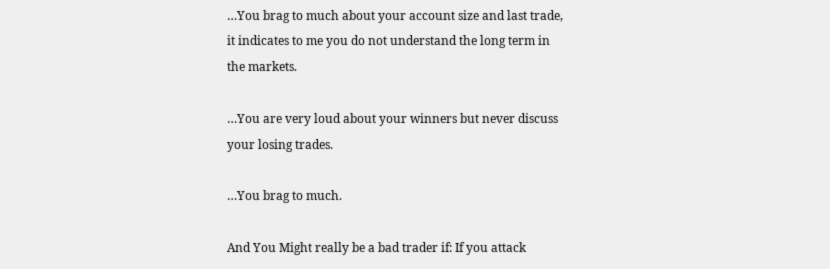…You brag to much about your account size and last trade, it indicates to me you do not understand the long term in the markets.

…You are very loud about your winners but never discuss your losing trades.

…You brag to much.

And You Might really be a bad trader if: If you attack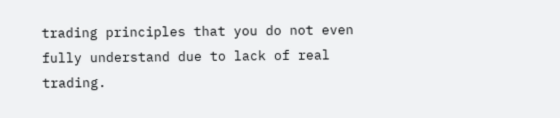trading principles that you do not even fully understand due to lack of real trading.